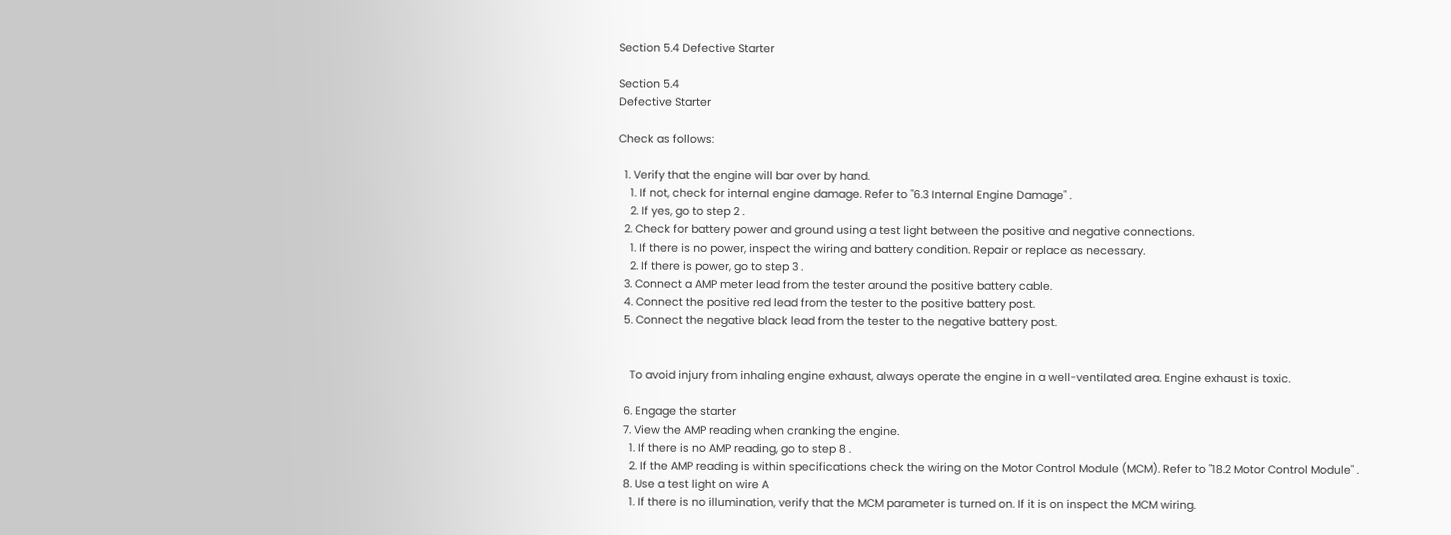Section 5.4 Defective Starter

Section 5.4
Defective Starter

Check as follows:

  1. Verify that the engine will bar over by hand.
    1. If not, check for internal engine damage. Refer to "6.3 Internal Engine Damage" .
    2. If yes, go to step 2 .
  2. Check for battery power and ground using a test light between the positive and negative connections.
    1. If there is no power, inspect the wiring and battery condition. Repair or replace as necessary.
    2. If there is power, go to step 3 .
  3. Connect a AMP meter lead from the tester around the positive battery cable.
  4. Connect the positive red lead from the tester to the positive battery post.
  5. Connect the negative black lead from the tester to the negative battery post.


    To avoid injury from inhaling engine exhaust, always operate the engine in a well-ventilated area. Engine exhaust is toxic.

  6. Engage the starter
  7. View the AMP reading when cranking the engine.
    1. If there is no AMP reading, go to step 8 .
    2. If the AMP reading is within specifications check the wiring on the Motor Control Module (MCM). Refer to "18.2 Motor Control Module" .
  8. Use a test light on wire A
    1. If there is no illumination, verify that the MCM parameter is turned on. If it is on inspect the MCM wiring.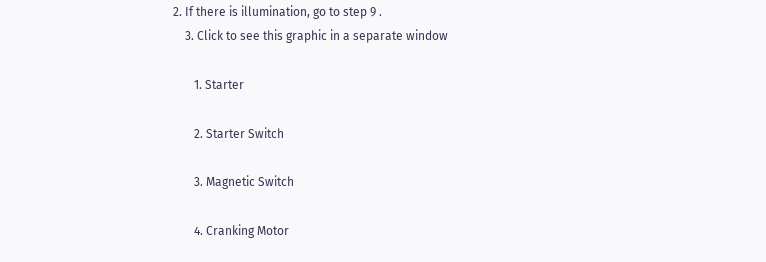2. If there is illumination, go to step 9 .
    3. Click to see this graphic in a separate window

       1. Starter

       2. Starter Switch

       3. Magnetic Switch

       4. Cranking Motor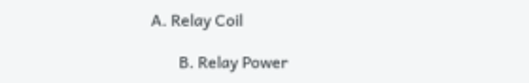A. Relay Coil

       B. Relay Power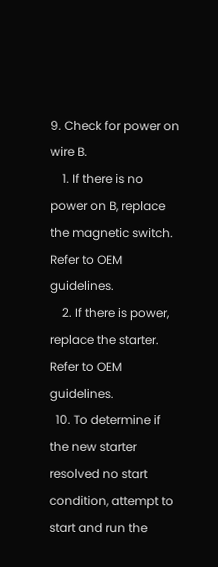9. Check for power on wire B.
    1. If there is no power on B, replace the magnetic switch. Refer to OEM guidelines.
    2. If there is power, replace the starter. Refer to OEM guidelines.
  10. To determine if the new starter resolved no start condition, attempt to start and run the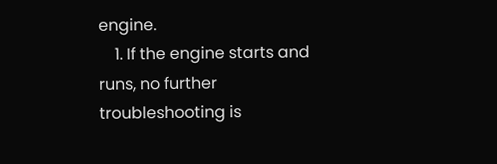engine.
    1. If the engine starts and runs, no further troubleshooting is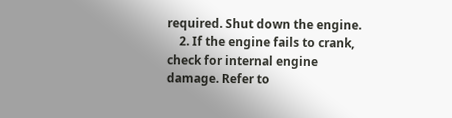required. Shut down the engine.
    2. If the engine fails to crank, check for internal engine damage. Refer to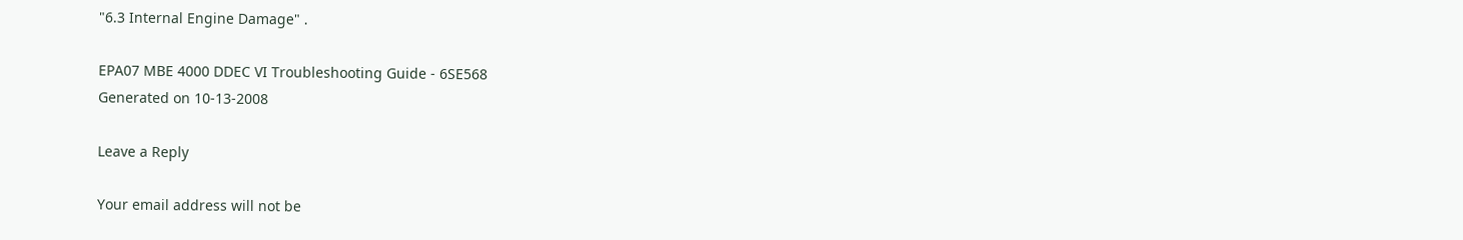"6.3 Internal Engine Damage" .

EPA07 MBE 4000 DDEC VI Troubleshooting Guide - 6SE568
Generated on 10-13-2008

Leave a Reply

Your email address will not be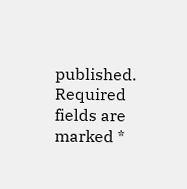published. Required fields are marked *